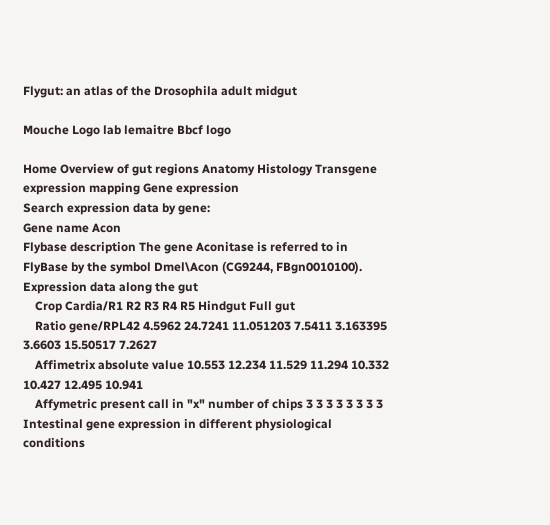Flygut: an atlas of the Drosophila adult midgut

Mouche Logo lab lemaitre Bbcf logo

Home Overview of gut regions Anatomy Histology Transgene expression mapping Gene expression
Search expression data by gene:
Gene name Acon
Flybase description The gene Aconitase is referred to in FlyBase by the symbol Dmel\Acon (CG9244, FBgn0010100).
Expression data along the gut
    Crop Cardia/R1 R2 R3 R4 R5 Hindgut Full gut
    Ratio gene/RPL42 4.5962 24.7241 11.051203 7.5411 3.163395 3.6603 15.50517 7.2627
    Affimetrix absolute value 10.553 12.234 11.529 11.294 10.332 10.427 12.495 10.941
    Affymetric present call in "x" number of chips 3 3 3 3 3 3 3 3
Intestinal gene expression in different physiological conditions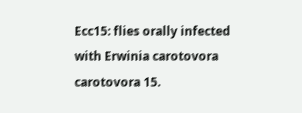Ecc15: flies orally infected with Erwinia carotovora carotovora 15.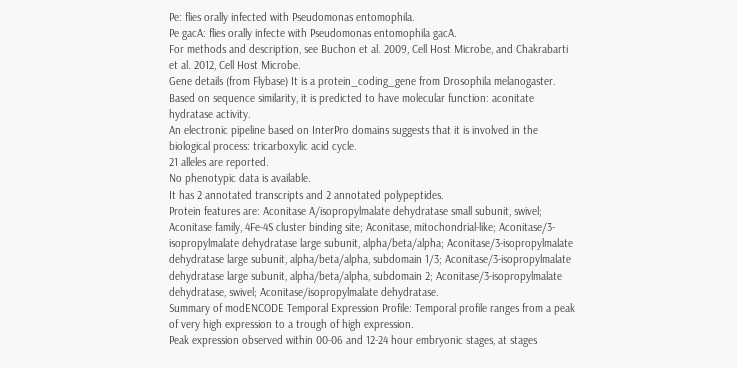Pe: flies orally infected with Pseudomonas entomophila.
Pe gacA: flies orally infecte with Pseudomonas entomophila gacA.
For methods and description, see Buchon et al. 2009, Cell Host Microbe, and Chakrabarti et al. 2012, Cell Host Microbe.
Gene details (from Flybase) It is a protein_coding_gene from Drosophila melanogaster.
Based on sequence similarity, it is predicted to have molecular function: aconitate hydratase activity.
An electronic pipeline based on InterPro domains suggests that it is involved in the biological process: tricarboxylic acid cycle.
21 alleles are reported.
No phenotypic data is available.
It has 2 annotated transcripts and 2 annotated polypeptides.
Protein features are: Aconitase A/isopropylmalate dehydratase small subunit, swivel; Aconitase family, 4Fe-4S cluster binding site; Aconitase, mitochondrial-like; Aconitase/3-isopropylmalate dehydratase large subunit, alpha/beta/alpha; Aconitase/3-isopropylmalate dehydratase large subunit, alpha/beta/alpha, subdomain 1/3; Aconitase/3-isopropylmalate dehydratase large subunit, alpha/beta/alpha, subdomain 2; Aconitase/3-isopropylmalate dehydratase, swivel; Aconitase/isopropylmalate dehydratase.
Summary of modENCODE Temporal Expression Profile: Temporal profile ranges from a peak of very high expression to a trough of high expression.
Peak expression observed within 00-06 and 12-24 hour embryonic stages, at stages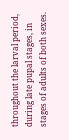throughout the larval period, during late pupal stages, in stages of adults of both sexes.